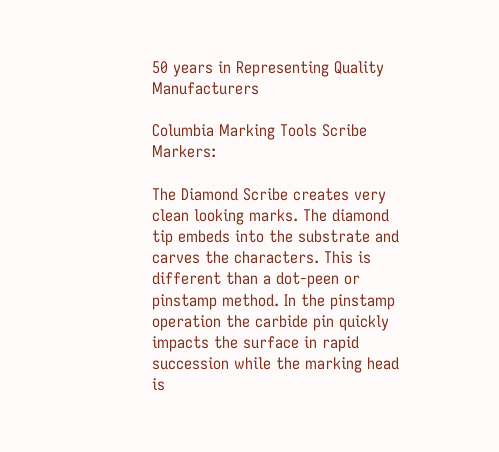50 years in Representing Quality Manufacturers

Columbia Marking Tools Scribe Markers:

The Diamond Scribe creates very clean looking marks. The diamond tip embeds into the substrate and carves the characters. This is different than a dot-peen or pinstamp method. In the pinstamp operation the carbide pin quickly impacts the surface in rapid succession while the marking head is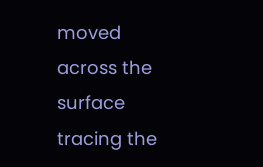moved across the surface tracing the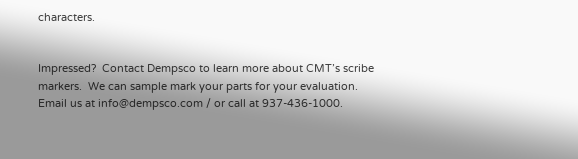characters.


Impressed?  Contact Dempsco to learn more about CMT’s scribe markers.  We can sample mark your parts for your evaluation. Email us at info@dempsco.com / or call at 937-436-1000.